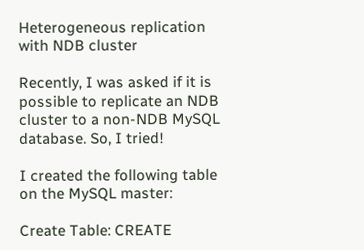Heterogeneous replication with NDB cluster

Recently, I was asked if it is possible to replicate an NDB cluster to a non-NDB MySQL database. So, I tried!

I created the following table on the MySQL master:

Create Table: CREATE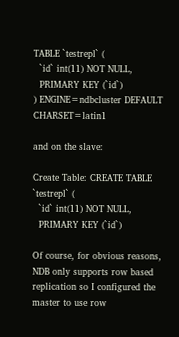TABLE `testrepl` (
  `id` int(11) NOT NULL,
  PRIMARY KEY (`id`)
) ENGINE=ndbcluster DEFAULT CHARSET=latin1

and on the slave:

Create Table: CREATE TABLE `testrepl` (
  `id` int(11) NOT NULL,
  PRIMARY KEY (`id`)

Of course, for obvious reasons, NDB only supports row based replication so I configured the master to use row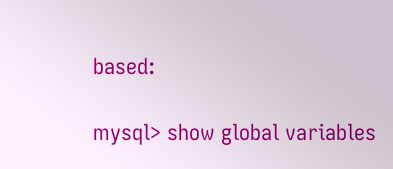based:

mysql> show global variables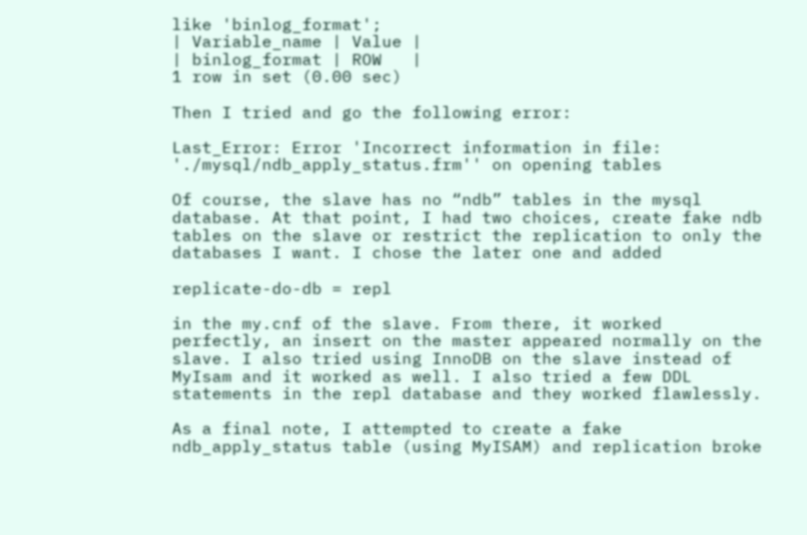like 'binlog_format';
| Variable_name | Value |
| binlog_format | ROW   |
1 row in set (0.00 sec)

Then I tried and go the following error:

Last_Error: Error 'Incorrect information in file: './mysql/ndb_apply_status.frm'' on opening tables

Of course, the slave has no “ndb” tables in the mysql database. At that point, I had two choices, create fake ndb tables on the slave or restrict the replication to only the databases I want. I chose the later one and added

replicate-do-db = repl

in the my.cnf of the slave. From there, it worked perfectly, an insert on the master appeared normally on the slave. I also tried using InnoDB on the slave instead of MyIsam and it worked as well. I also tried a few DDL statements in the repl database and they worked flawlessly.

As a final note, I attempted to create a fake ndb_apply_status table (using MyISAM) and replication broke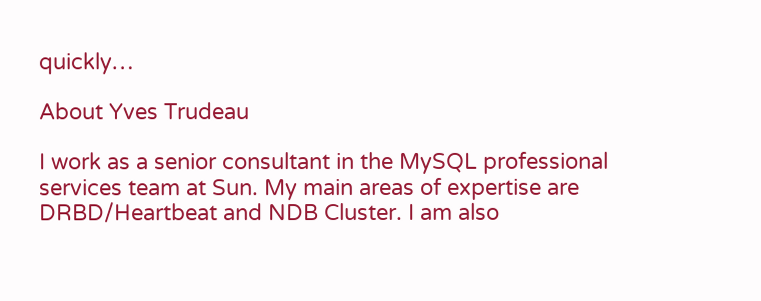quickly…

About Yves Trudeau

I work as a senior consultant in the MySQL professional services team at Sun. My main areas of expertise are DRBD/Heartbeat and NDB Cluster. I am also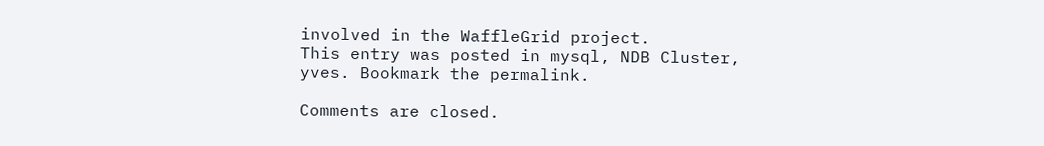involved in the WaffleGrid project.
This entry was posted in mysql, NDB Cluster, yves. Bookmark the permalink.

Comments are closed.